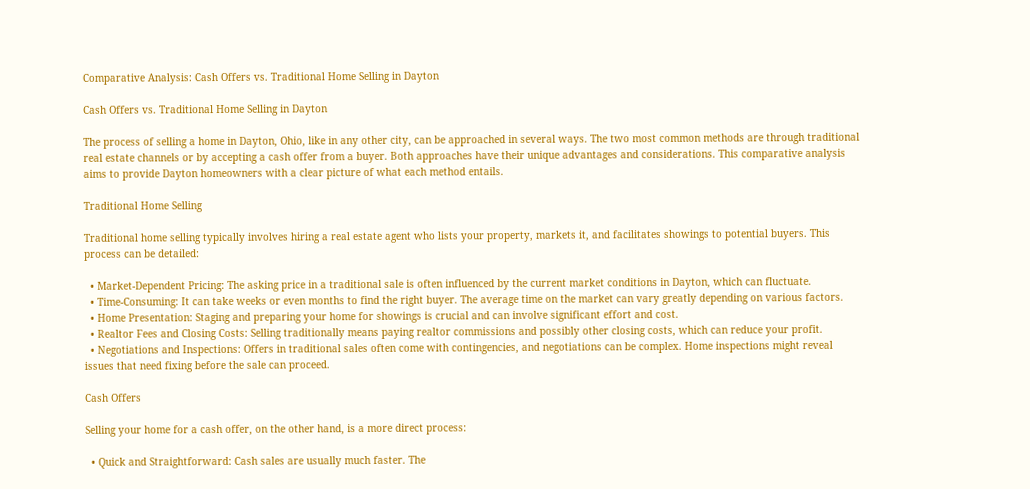Comparative Analysis: Cash Offers vs. Traditional Home Selling in Dayton

Cash Offers vs. Traditional Home Selling in Dayton

The process of selling a home in Dayton, Ohio, like in any other city, can be approached in several ways. The two most common methods are through traditional real estate channels or by accepting a cash offer from a buyer. Both approaches have their unique advantages and considerations. This comparative analysis aims to provide Dayton homeowners with a clear picture of what each method entails.

Traditional Home Selling

Traditional home selling typically involves hiring a real estate agent who lists your property, markets it, and facilitates showings to potential buyers. This process can be detailed:

  • Market-Dependent Pricing: The asking price in a traditional sale is often influenced by the current market conditions in Dayton, which can fluctuate.
  • Time-Consuming: It can take weeks or even months to find the right buyer. The average time on the market can vary greatly depending on various factors.
  • Home Presentation: Staging and preparing your home for showings is crucial and can involve significant effort and cost.
  • Realtor Fees and Closing Costs: Selling traditionally means paying realtor commissions and possibly other closing costs, which can reduce your profit.
  • Negotiations and Inspections: Offers in traditional sales often come with contingencies, and negotiations can be complex. Home inspections might reveal issues that need fixing before the sale can proceed.

Cash Offers

Selling your home for a cash offer, on the other hand, is a more direct process:

  • Quick and Straightforward: Cash sales are usually much faster. The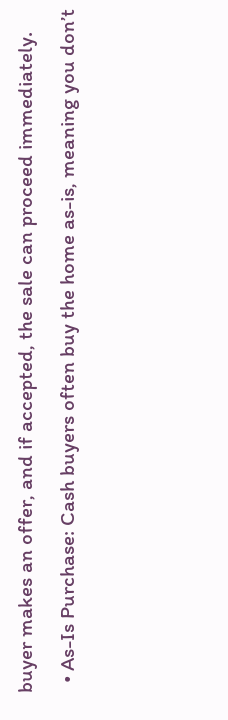buyer makes an offer, and if accepted, the sale can proceed immediately.
  • As-Is Purchase: Cash buyers often buy the home as-is, meaning you don’t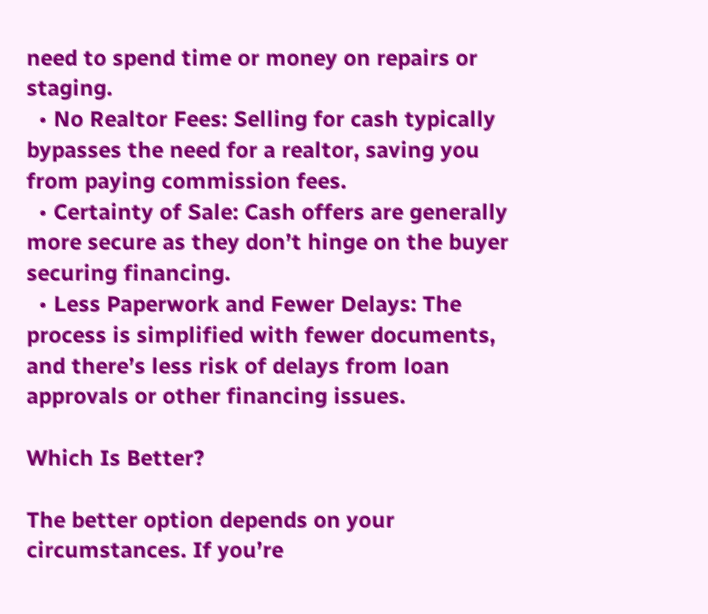need to spend time or money on repairs or staging.
  • No Realtor Fees: Selling for cash typically bypasses the need for a realtor, saving you from paying commission fees.
  • Certainty of Sale: Cash offers are generally more secure as they don’t hinge on the buyer securing financing.
  • Less Paperwork and Fewer Delays: The process is simplified with fewer documents, and there’s less risk of delays from loan approvals or other financing issues.

Which Is Better?

The better option depends on your circumstances. If you’re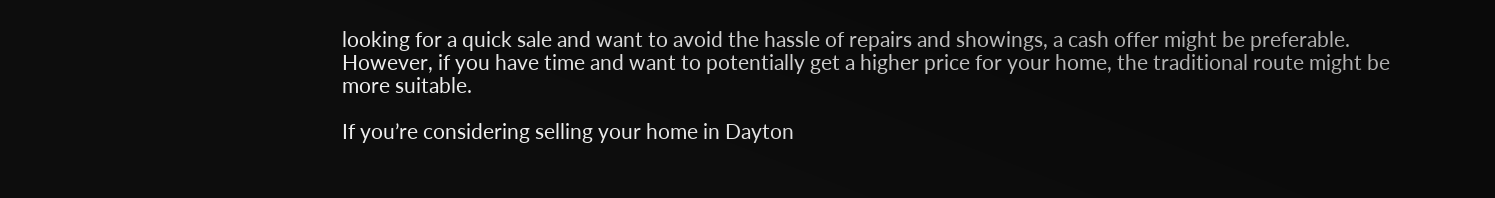looking for a quick sale and want to avoid the hassle of repairs and showings, a cash offer might be preferable. However, if you have time and want to potentially get a higher price for your home, the traditional route might be more suitable.

If you’re considering selling your home in Dayton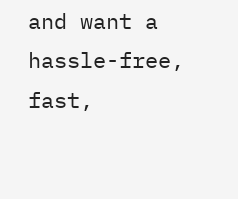and want a hassle-free, fast,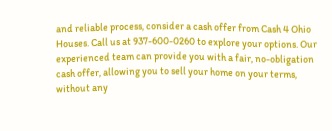and reliable process, consider a cash offer from Cash 4 Ohio Houses. Call us at 937-600-0260 to explore your options. Our experienced team can provide you with a fair, no-obligation cash offer, allowing you to sell your home on your terms, without any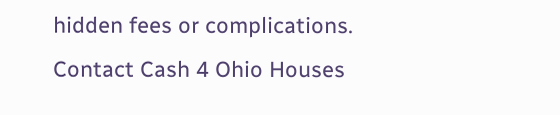hidden fees or complications. Contact Cash 4 Ohio Houses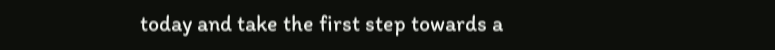today and take the first step towards a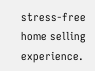stress-free home selling experience.